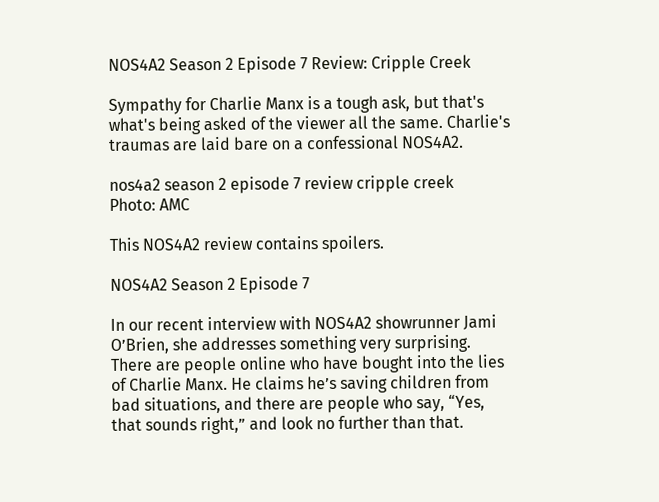NOS4A2 Season 2 Episode 7 Review: Cripple Creek

Sympathy for Charlie Manx is a tough ask, but that's what's being asked of the viewer all the same. Charlie's traumas are laid bare on a confessional NOS4A2.

nos4a2 season 2 episode 7 review cripple creek
Photo: AMC

This NOS4A2 review contains spoilers.

NOS4A2 Season 2 Episode 7

In our recent interview with NOS4A2 showrunner Jami O’Brien, she addresses something very surprising. There are people online who have bought into the lies of Charlie Manx. He claims he’s saving children from bad situations, and there are people who say, “Yes, that sounds right,” and look no further than that.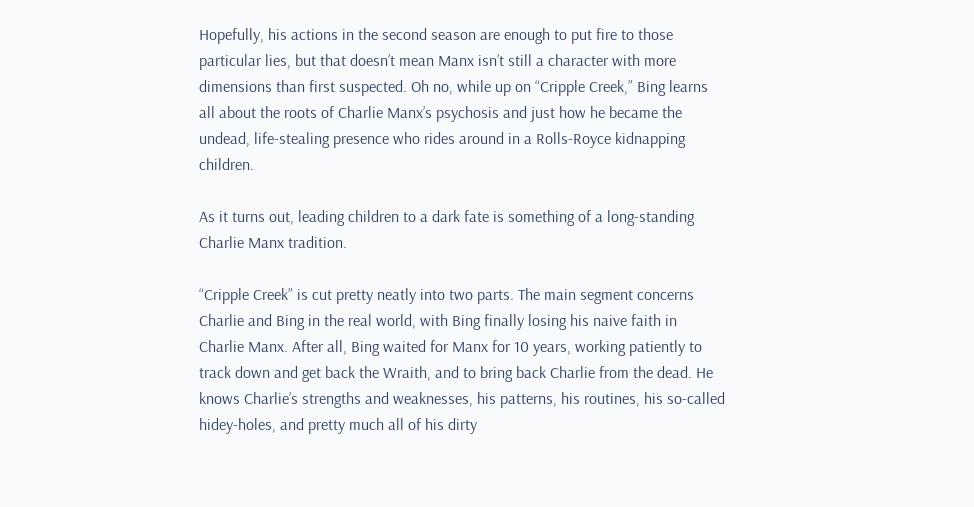Hopefully, his actions in the second season are enough to put fire to those particular lies, but that doesn’t mean Manx isn’t still a character with more dimensions than first suspected. Oh no, while up on “Cripple Creek,” Bing learns all about the roots of Charlie Manx’s psychosis and just how he became the undead, life-stealing presence who rides around in a Rolls-Royce kidnapping children.

As it turns out, leading children to a dark fate is something of a long-standing Charlie Manx tradition.

“Cripple Creek” is cut pretty neatly into two parts. The main segment concerns Charlie and Bing in the real world, with Bing finally losing his naive faith in Charlie Manx. After all, Bing waited for Manx for 10 years, working patiently to track down and get back the Wraith, and to bring back Charlie from the dead. He knows Charlie’s strengths and weaknesses, his patterns, his routines, his so-called hidey-holes, and pretty much all of his dirty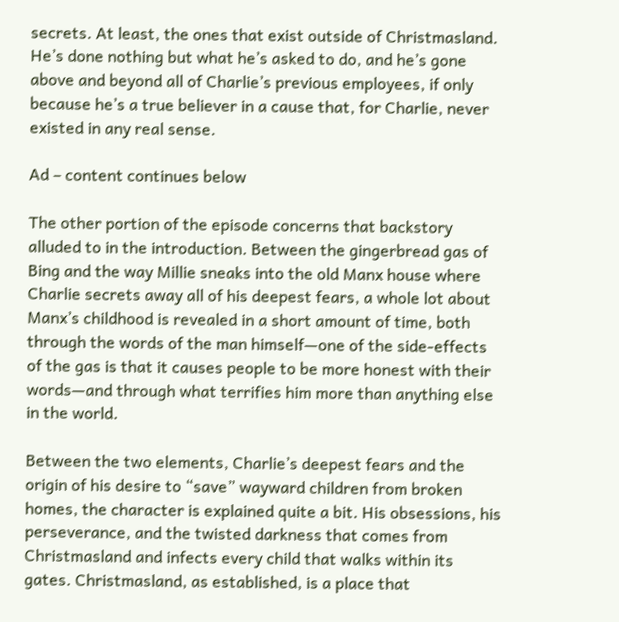secrets. At least, the ones that exist outside of Christmasland. He’s done nothing but what he’s asked to do, and he’s gone above and beyond all of Charlie’s previous employees, if only because he’s a true believer in a cause that, for Charlie, never existed in any real sense.

Ad – content continues below

The other portion of the episode concerns that backstory alluded to in the introduction. Between the gingerbread gas of Bing and the way Millie sneaks into the old Manx house where Charlie secrets away all of his deepest fears, a whole lot about Manx’s childhood is revealed in a short amount of time, both through the words of the man himself—one of the side-effects of the gas is that it causes people to be more honest with their words—and through what terrifies him more than anything else in the world.

Between the two elements, Charlie’s deepest fears and the origin of his desire to “save” wayward children from broken homes, the character is explained quite a bit. His obsessions, his perseverance, and the twisted darkness that comes from Christmasland and infects every child that walks within its gates. Christmasland, as established, is a place that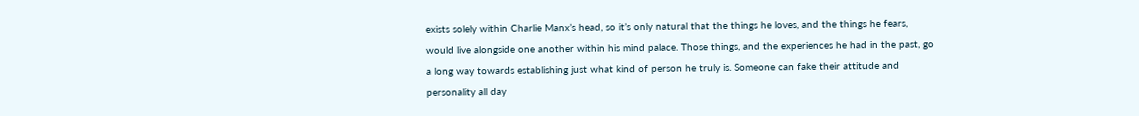exists solely within Charlie Manx’s head, so it’s only natural that the things he loves, and the things he fears, would live alongside one another within his mind palace. Those things, and the experiences he had in the past, go a long way towards establishing just what kind of person he truly is. Someone can fake their attitude and personality all day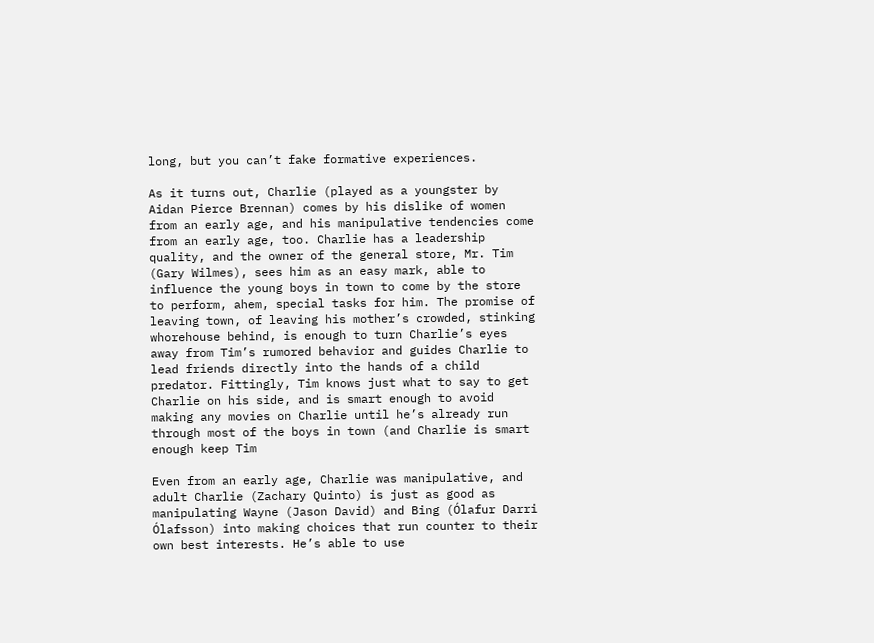long, but you can’t fake formative experiences.

As it turns out, Charlie (played as a youngster by Aidan Pierce Brennan) comes by his dislike of women from an early age, and his manipulative tendencies come from an early age, too. Charlie has a leadership quality, and the owner of the general store, Mr. Tim (Gary Wilmes), sees him as an easy mark, able to influence the young boys in town to come by the store to perform, ahem, special tasks for him. The promise of leaving town, of leaving his mother’s crowded, stinking whorehouse behind, is enough to turn Charlie’s eyes away from Tim’s rumored behavior and guides Charlie to lead friends directly into the hands of a child predator. Fittingly, Tim knows just what to say to get Charlie on his side, and is smart enough to avoid making any movies on Charlie until he’s already run through most of the boys in town (and Charlie is smart enough keep Tim

Even from an early age, Charlie was manipulative, and adult Charlie (Zachary Quinto) is just as good as manipulating Wayne (Jason David) and Bing (Ólafur Darri Ólafsson) into making choices that run counter to their own best interests. He’s able to use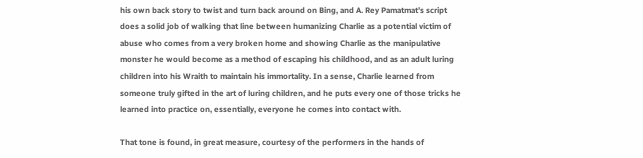his own back story to twist and turn back around on Bing, and A. Rey Pamatmat’s script does a solid job of walking that line between humanizing Charlie as a potential victim of abuse who comes from a very broken home and showing Charlie as the manipulative monster he would become as a method of escaping his childhood, and as an adult luring children into his Wraith to maintain his immortality. In a sense, Charlie learned from someone truly gifted in the art of luring children, and he puts every one of those tricks he learned into practice on, essentially, everyone he comes into contact with.

That tone is found, in great measure, courtesy of the performers in the hands of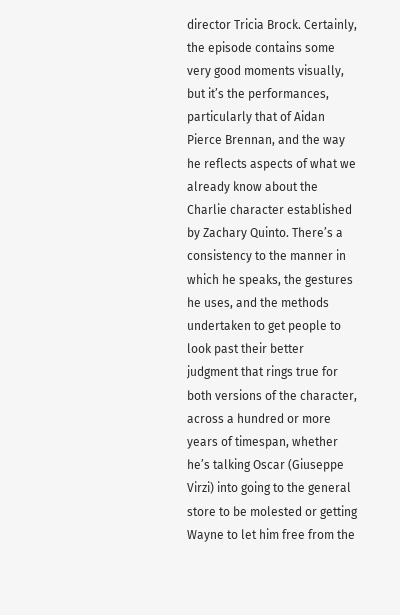director Tricia Brock. Certainly, the episode contains some very good moments visually, but it’s the performances, particularly that of Aidan Pierce Brennan, and the way he reflects aspects of what we already know about the Charlie character established by Zachary Quinto. There’s a consistency to the manner in which he speaks, the gestures he uses, and the methods undertaken to get people to look past their better judgment that rings true for both versions of the character, across a hundred or more years of timespan, whether he’s talking Oscar (Giuseppe Virzi) into going to the general store to be molested or getting Wayne to let him free from the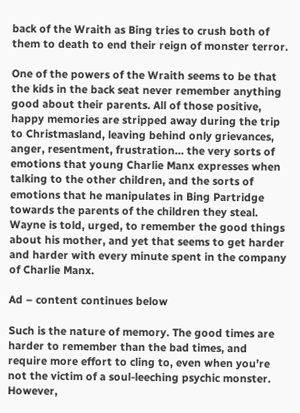back of the Wraith as Bing tries to crush both of them to death to end their reign of monster terror.

One of the powers of the Wraith seems to be that the kids in the back seat never remember anything good about their parents. All of those positive, happy memories are stripped away during the trip to Christmasland, leaving behind only grievances, anger, resentment, frustration… the very sorts of emotions that young Charlie Manx expresses when talking to the other children, and the sorts of emotions that he manipulates in Bing Partridge towards the parents of the children they steal. Wayne is told, urged, to remember the good things about his mother, and yet that seems to get harder and harder with every minute spent in the company of Charlie Manx.

Ad – content continues below

Such is the nature of memory. The good times are harder to remember than the bad times, and require more effort to cling to, even when you’re not the victim of a soul-leeching psychic monster. However,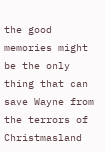the good memories might be the only thing that can save Wayne from the terrors of Christmasland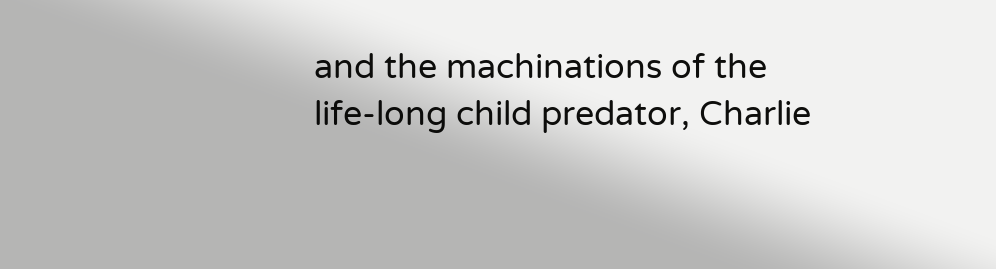and the machinations of the life-long child predator, Charlie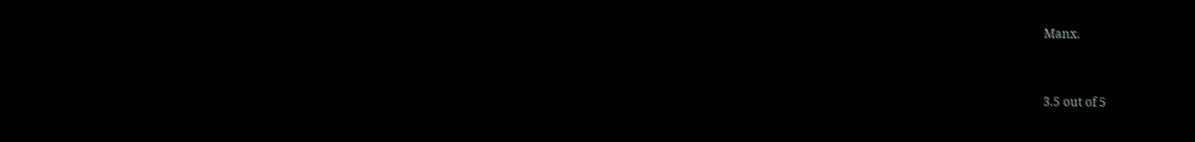Manx.


3.5 out of 5